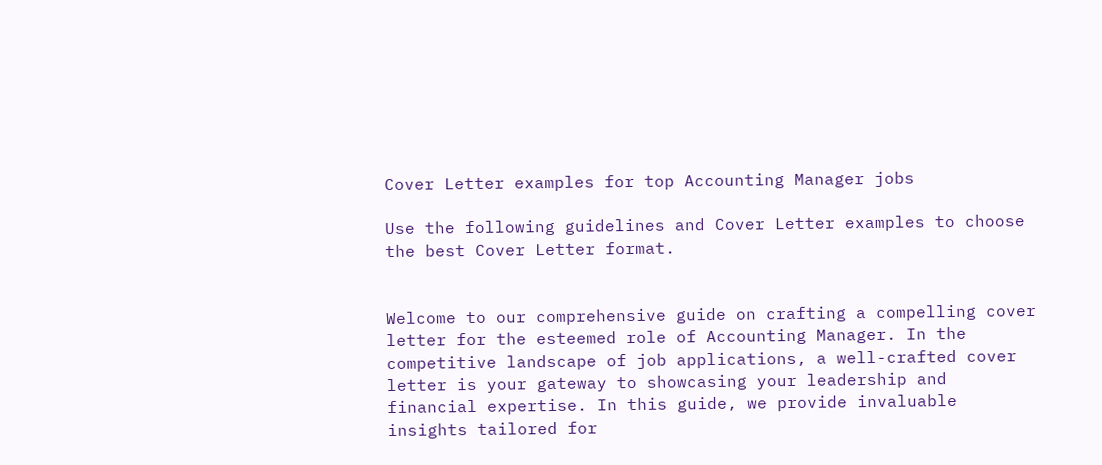Cover Letter examples for top Accounting Manager jobs

Use the following guidelines and Cover Letter examples to choose the best Cover Letter format.


Welcome to our comprehensive guide on crafting a compelling cover letter for the esteemed role of Accounting Manager. In the competitive landscape of job applications, a well-crafted cover letter is your gateway to showcasing your leadership and financial expertise. In this guide, we provide invaluable insights tailored for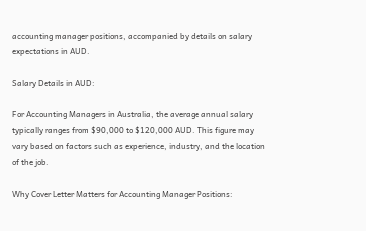accounting manager positions, accompanied by details on salary expectations in AUD.

Salary Details in AUD:

For Accounting Managers in Australia, the average annual salary typically ranges from $90,000 to $120,000 AUD. This figure may vary based on factors such as experience, industry, and the location of the job.

Why Cover Letter Matters for Accounting Manager Positions: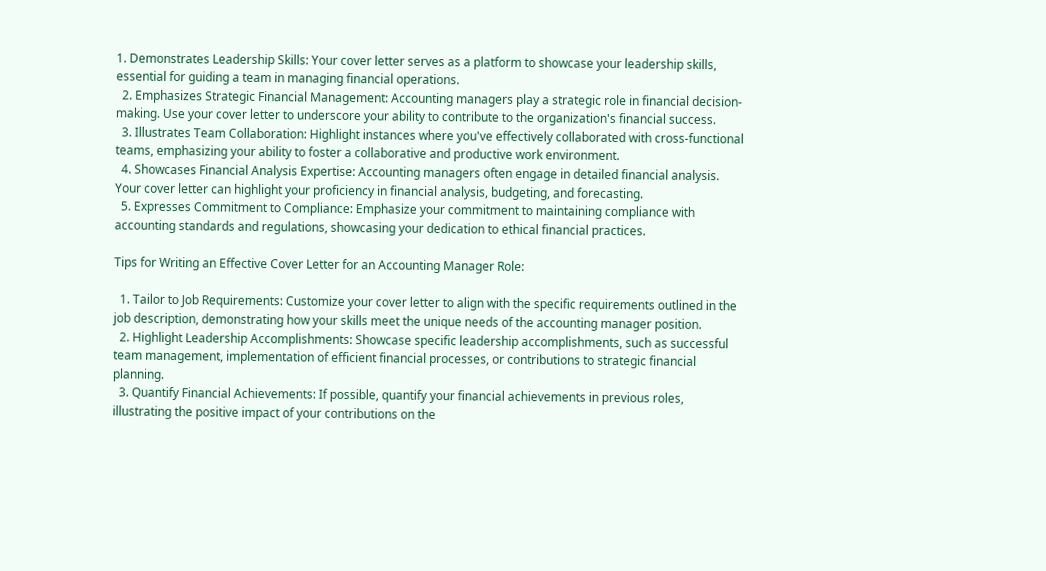1. Demonstrates Leadership Skills: Your cover letter serves as a platform to showcase your leadership skills, essential for guiding a team in managing financial operations.
  2. Emphasizes Strategic Financial Management: Accounting managers play a strategic role in financial decision-making. Use your cover letter to underscore your ability to contribute to the organization's financial success.
  3. Illustrates Team Collaboration: Highlight instances where you've effectively collaborated with cross-functional teams, emphasizing your ability to foster a collaborative and productive work environment.
  4. Showcases Financial Analysis Expertise: Accounting managers often engage in detailed financial analysis. Your cover letter can highlight your proficiency in financial analysis, budgeting, and forecasting.
  5. Expresses Commitment to Compliance: Emphasize your commitment to maintaining compliance with accounting standards and regulations, showcasing your dedication to ethical financial practices.

Tips for Writing an Effective Cover Letter for an Accounting Manager Role:

  1. Tailor to Job Requirements: Customize your cover letter to align with the specific requirements outlined in the job description, demonstrating how your skills meet the unique needs of the accounting manager position.
  2. Highlight Leadership Accomplishments: Showcase specific leadership accomplishments, such as successful team management, implementation of efficient financial processes, or contributions to strategic financial planning.
  3. Quantify Financial Achievements: If possible, quantify your financial achievements in previous roles, illustrating the positive impact of your contributions on the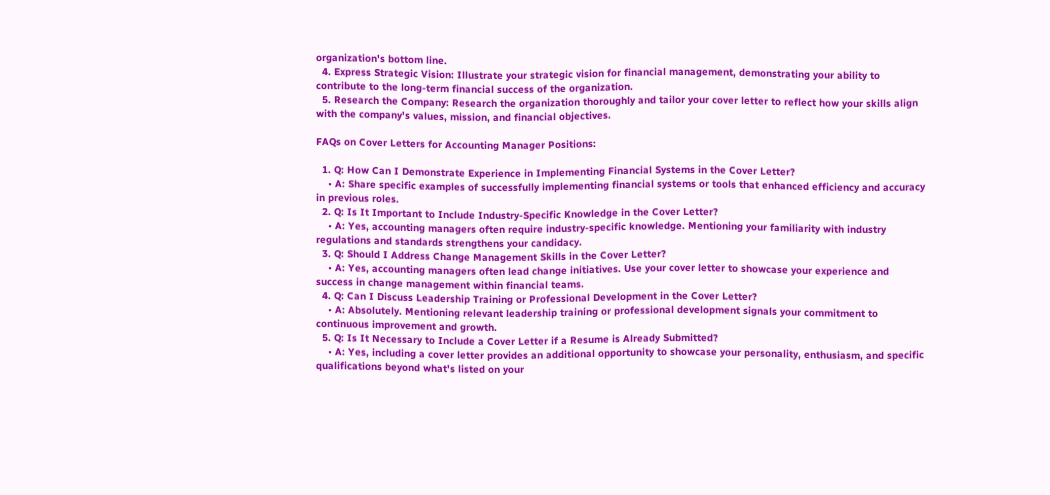organization's bottom line.
  4. Express Strategic Vision: Illustrate your strategic vision for financial management, demonstrating your ability to contribute to the long-term financial success of the organization.
  5. Research the Company: Research the organization thoroughly and tailor your cover letter to reflect how your skills align with the company's values, mission, and financial objectives.

FAQs on Cover Letters for Accounting Manager Positions:

  1. Q: How Can I Demonstrate Experience in Implementing Financial Systems in the Cover Letter?
    • A: Share specific examples of successfully implementing financial systems or tools that enhanced efficiency and accuracy in previous roles.
  2. Q: Is It Important to Include Industry-Specific Knowledge in the Cover Letter?
    • A: Yes, accounting managers often require industry-specific knowledge. Mentioning your familiarity with industry regulations and standards strengthens your candidacy.
  3. Q: Should I Address Change Management Skills in the Cover Letter?
    • A: Yes, accounting managers often lead change initiatives. Use your cover letter to showcase your experience and success in change management within financial teams.
  4. Q: Can I Discuss Leadership Training or Professional Development in the Cover Letter?
    • A: Absolutely. Mentioning relevant leadership training or professional development signals your commitment to continuous improvement and growth.
  5. Q: Is It Necessary to Include a Cover Letter if a Resume is Already Submitted?
    • A: Yes, including a cover letter provides an additional opportunity to showcase your personality, enthusiasm, and specific qualifications beyond what's listed on your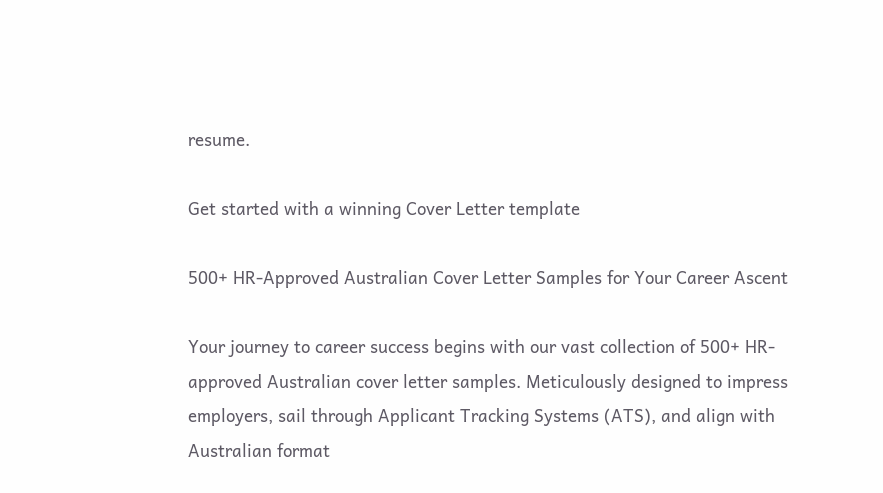resume.

Get started with a winning Cover Letter template

500+ HR-Approved Australian Cover Letter Samples for Your Career Ascent

Your journey to career success begins with our vast collection of 500+ HR-approved Australian cover letter samples. Meticulously designed to impress employers, sail through Applicant Tracking Systems (ATS), and align with Australian format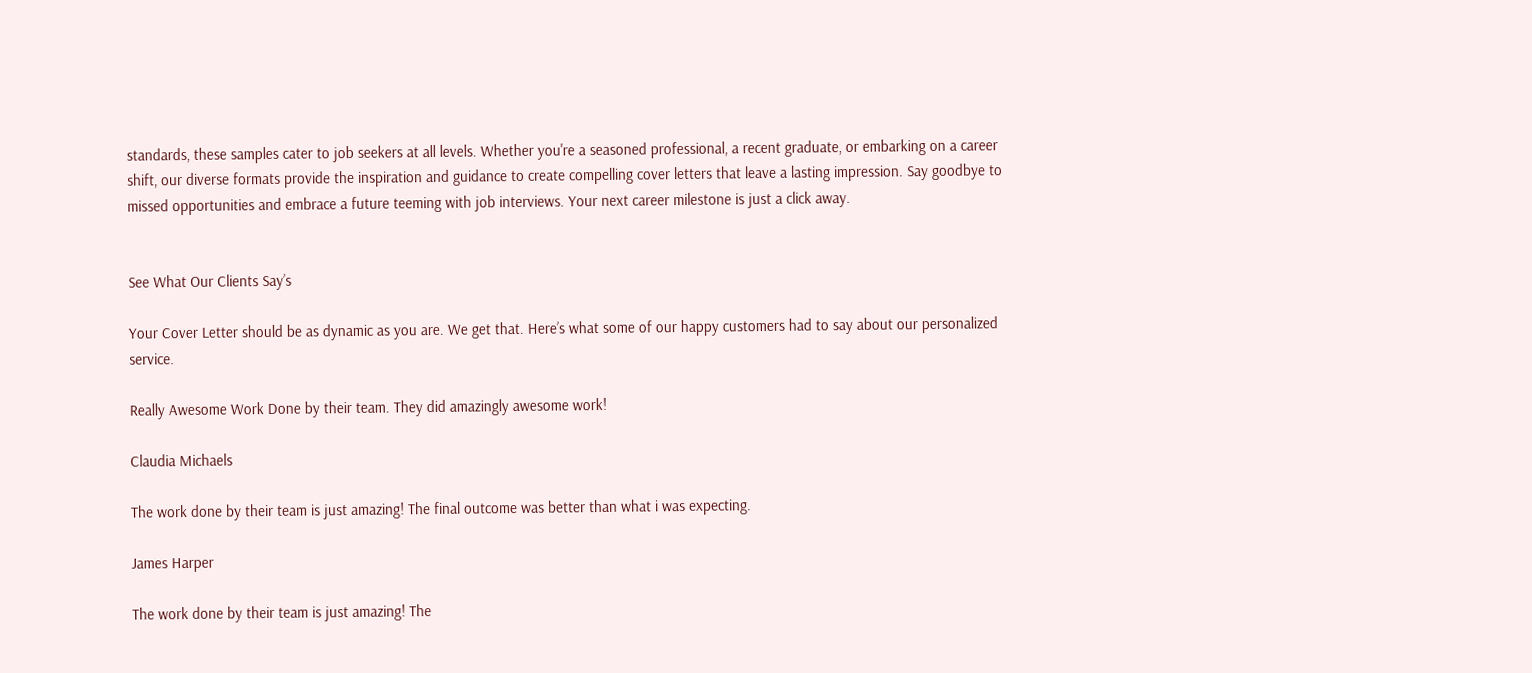standards, these samples cater to job seekers at all levels. Whether you're a seasoned professional, a recent graduate, or embarking on a career shift, our diverse formats provide the inspiration and guidance to create compelling cover letters that leave a lasting impression. Say goodbye to missed opportunities and embrace a future teeming with job interviews. Your next career milestone is just a click away.


See What Our Clients Say’s

Your Cover Letter should be as dynamic as you are. We get that. Here’s what some of our happy customers had to say about our personalized service.

Really Awesome Work Done by their team. They did amazingly awesome work!

Claudia Michaels

The work done by their team is just amazing! The final outcome was better than what i was expecting.

James Harper

The work done by their team is just amazing! The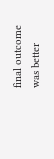final outcome was better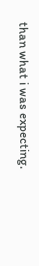than what i was expecting.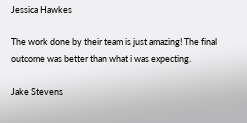Jessica Hawkes

The work done by their team is just amazing! The final outcome was better than what i was expecting.

Jake Stevens